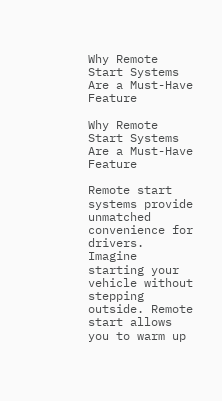Why Remote Start Systems Are a Must-Have Feature

Why Remote Start Systems Are a Must-Have Feature

Remote start systems provide unmatched convenience for drivers. Imagine starting your vehicle without stepping outside. Remote start allows you to warm up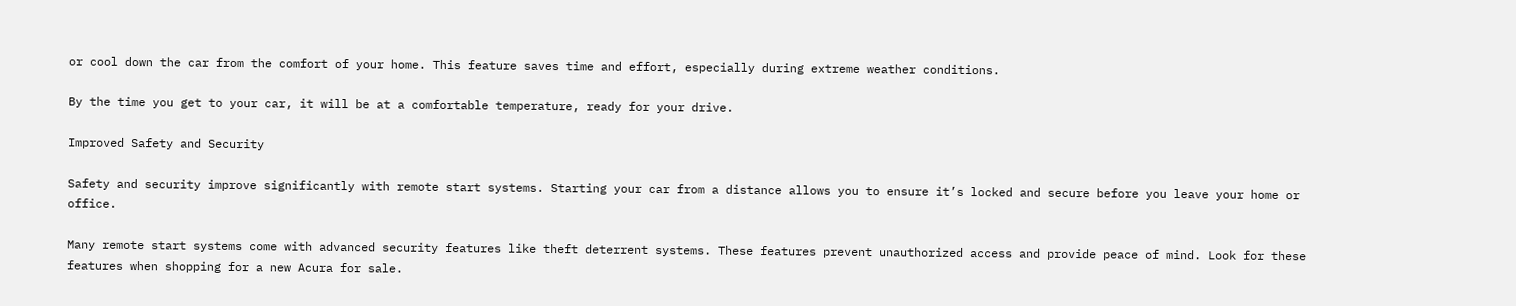or cool down the car from the comfort of your home. This feature saves time and effort, especially during extreme weather conditions.

By the time you get to your car, it will be at a comfortable temperature, ready for your drive.

Improved Safety and Security

Safety and security improve significantly with remote start systems. Starting your car from a distance allows you to ensure it’s locked and secure before you leave your home or office.

Many remote start systems come with advanced security features like theft deterrent systems. These features prevent unauthorized access and provide peace of mind. Look for these features when shopping for a new Acura for sale.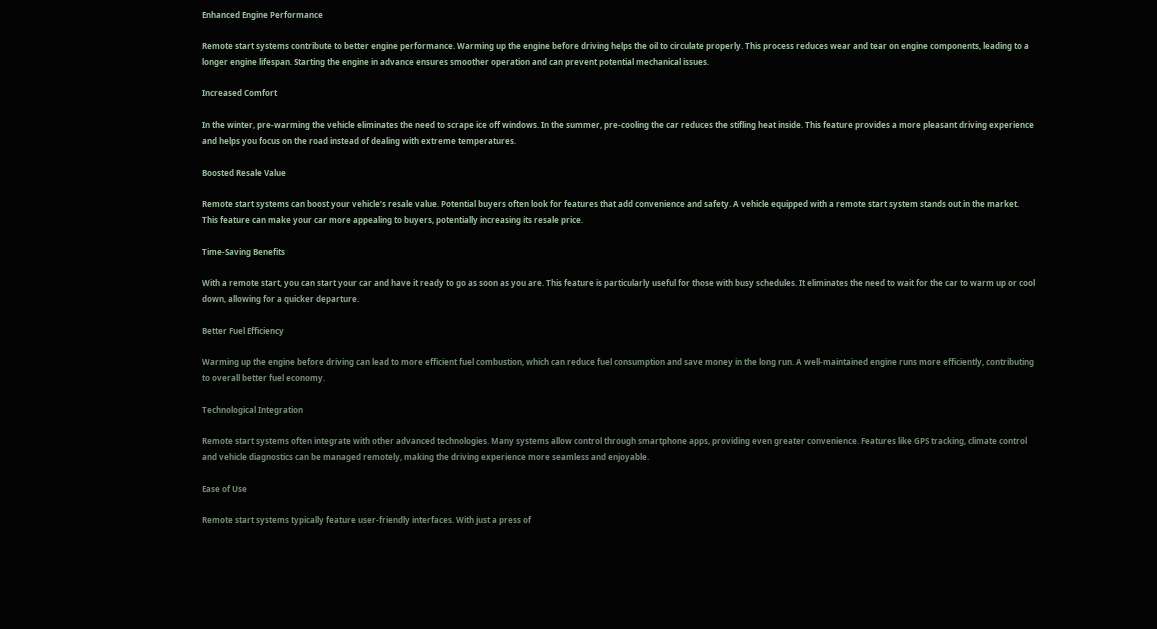Enhanced Engine Performance

Remote start systems contribute to better engine performance. Warming up the engine before driving helps the oil to circulate properly. This process reduces wear and tear on engine components, leading to a longer engine lifespan. Starting the engine in advance ensures smoother operation and can prevent potential mechanical issues.

Increased Comfort

In the winter, pre-warming the vehicle eliminates the need to scrape ice off windows. In the summer, pre-cooling the car reduces the stifling heat inside. This feature provides a more pleasant driving experience and helps you focus on the road instead of dealing with extreme temperatures.

Boosted Resale Value

Remote start systems can boost your vehicle’s resale value. Potential buyers often look for features that add convenience and safety. A vehicle equipped with a remote start system stands out in the market. This feature can make your car more appealing to buyers, potentially increasing its resale price.

Time-Saving Benefits

With a remote start, you can start your car and have it ready to go as soon as you are. This feature is particularly useful for those with busy schedules. It eliminates the need to wait for the car to warm up or cool down, allowing for a quicker departure.

Better Fuel Efficiency

Warming up the engine before driving can lead to more efficient fuel combustion, which can reduce fuel consumption and save money in the long run. A well-maintained engine runs more efficiently, contributing to overall better fuel economy.

Technological Integration

Remote start systems often integrate with other advanced technologies. Many systems allow control through smartphone apps, providing even greater convenience. Features like GPS tracking, climate control and vehicle diagnostics can be managed remotely, making the driving experience more seamless and enjoyable.

Ease of Use

Remote start systems typically feature user-friendly interfaces. With just a press of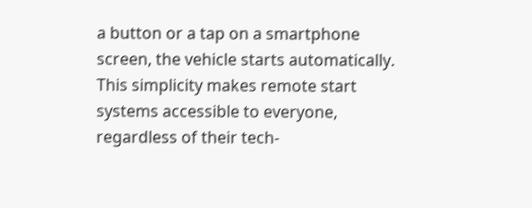a button or a tap on a smartphone screen, the vehicle starts automatically. This simplicity makes remote start systems accessible to everyone, regardless of their tech-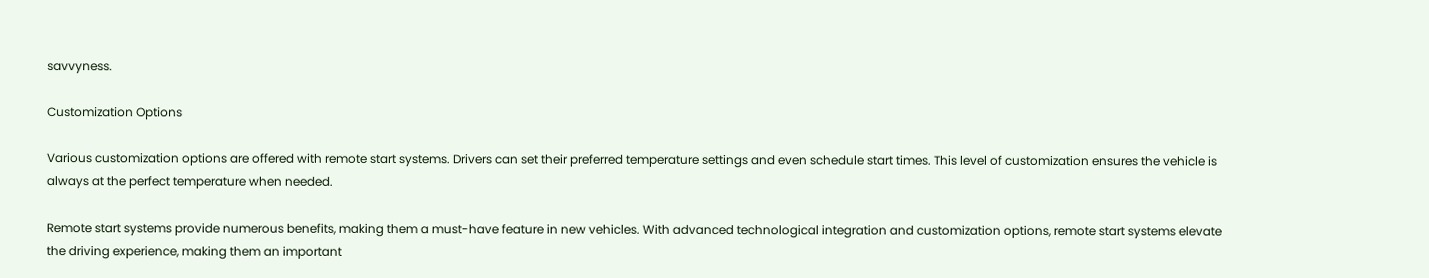savvyness.

Customization Options

Various customization options are offered with remote start systems. Drivers can set their preferred temperature settings and even schedule start times. This level of customization ensures the vehicle is always at the perfect temperature when needed.

Remote start systems provide numerous benefits, making them a must-have feature in new vehicles. With advanced technological integration and customization options, remote start systems elevate the driving experience, making them an important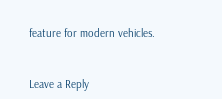feature for modern vehicles.


Leave a Reply